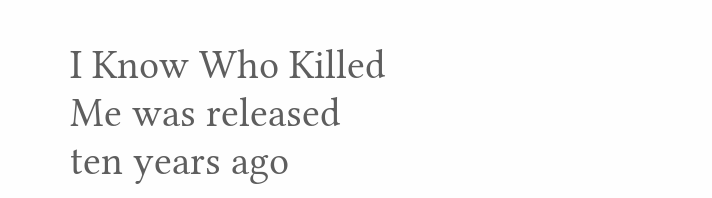I Know Who Killed Me was released ten years ago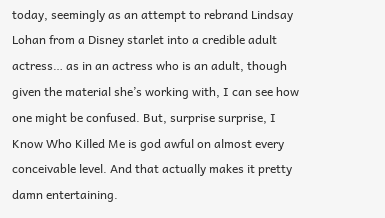today, seemingly as an attempt to rebrand Lindsay Lohan from a Disney starlet into a credible adult actress… as in an actress who is an adult, though given the material she’s working with, I can see how one might be confused. But, surprise surprise, I Know Who Killed Me is god awful on almost every conceivable level. And that actually makes it pretty damn entertaining.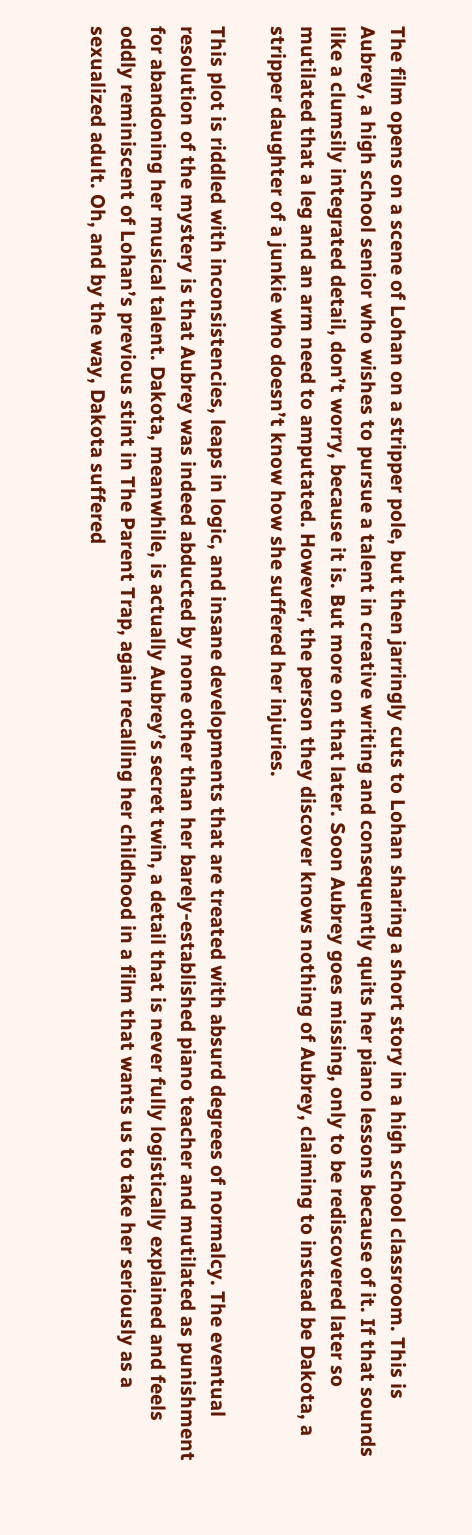The film opens on a scene of Lohan on a stripper pole, but then jarringly cuts to Lohan sharing a short story in a high school classroom. This is Aubrey, a high school senior who wishes to pursue a talent in creative writing and consequently quits her piano lessons because of it. If that sounds like a clumsily integrated detail, don’t worry, because it is. But more on that later. Soon Aubrey goes missing, only to be rediscovered later so mutilated that a leg and an arm need to amputated. However, the person they discover knows nothing of Aubrey, claiming to instead be Dakota, a stripper daughter of a junkie who doesn’t know how she suffered her injuries.

This plot is riddled with inconsistencies, leaps in logic, and insane developments that are treated with absurd degrees of normalcy. The eventual resolution of the mystery is that Aubrey was indeed abducted by none other than her barely-established piano teacher and mutilated as punishment for abandoning her musical talent. Dakota, meanwhile, is actually Aubrey’s secret twin, a detail that is never fully logistically explained and feels oddly reminiscent of Lohan’s previous stint in The Parent Trap, again recalling her childhood in a film that wants us to take her seriously as a sexualized adult. Oh, and by the way, Dakota suffered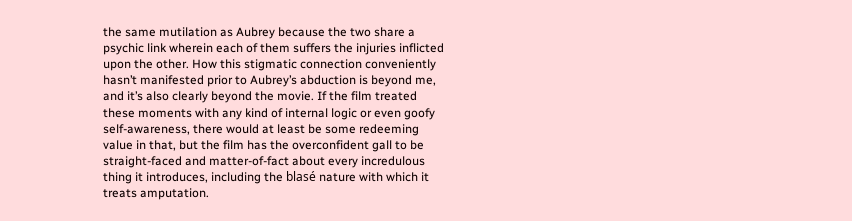the same mutilation as Aubrey because the two share a psychic link wherein each of them suffers the injuries inflicted upon the other. How this stigmatic connection conveniently hasn’t manifested prior to Aubrey’s abduction is beyond me, and it’s also clearly beyond the movie. If the film treated these moments with any kind of internal logic or even goofy self-awareness, there would at least be some redeeming value in that, but the film has the overconfident gall to be straight-faced and matter-of-fact about every incredulous thing it introduces, including the blasé nature with which it treats amputation.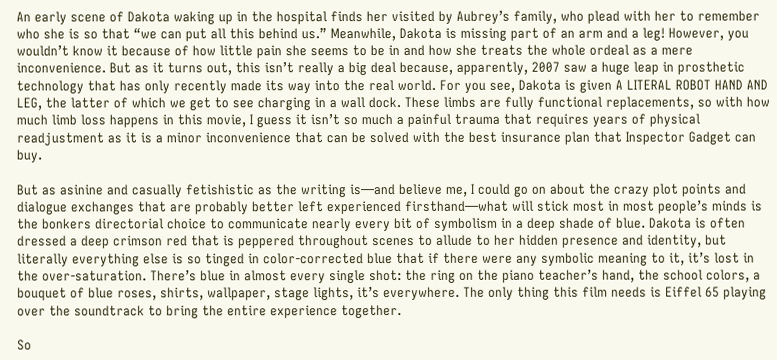An early scene of Dakota waking up in the hospital finds her visited by Aubrey’s family, who plead with her to remember who she is so that “we can put all this behind us.” Meanwhile, Dakota is missing part of an arm and a leg! However, you wouldn’t know it because of how little pain she seems to be in and how she treats the whole ordeal as a mere inconvenience. But as it turns out, this isn’t really a big deal because, apparently, 2007 saw a huge leap in prosthetic technology that has only recently made its way into the real world. For you see, Dakota is given A LITERAL ROBOT HAND AND LEG, the latter of which we get to see charging in a wall dock. These limbs are fully functional replacements, so with how much limb loss happens in this movie, I guess it isn’t so much a painful trauma that requires years of physical readjustment as it is a minor inconvenience that can be solved with the best insurance plan that Inspector Gadget can buy.

But as asinine and casually fetishistic as the writing is—and believe me, I could go on about the crazy plot points and dialogue exchanges that are probably better left experienced firsthand—what will stick most in most people’s minds is the bonkers directorial choice to communicate nearly every bit of symbolism in a deep shade of blue. Dakota is often dressed a deep crimson red that is peppered throughout scenes to allude to her hidden presence and identity, but literally everything else is so tinged in color-corrected blue that if there were any symbolic meaning to it, it’s lost in the over-saturation. There’s blue in almost every single shot: the ring on the piano teacher’s hand, the school colors, a bouquet of blue roses, shirts, wallpaper, stage lights, it’s everywhere. The only thing this film needs is Eiffel 65 playing over the soundtrack to bring the entire experience together.

So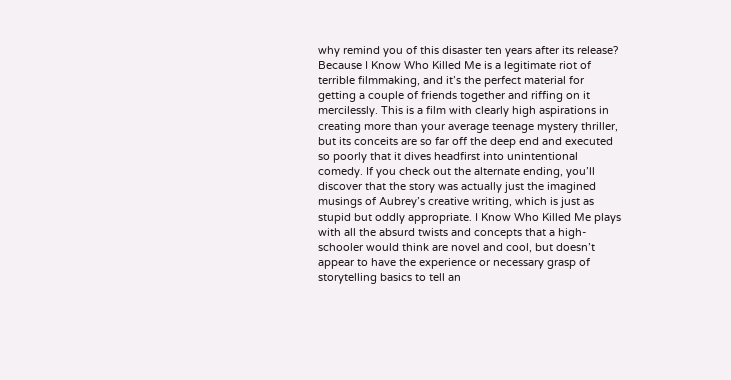why remind you of this disaster ten years after its release? Because I Know Who Killed Me is a legitimate riot of terrible filmmaking, and it’s the perfect material for getting a couple of friends together and riffing on it mercilessly. This is a film with clearly high aspirations in creating more than your average teenage mystery thriller, but its conceits are so far off the deep end and executed so poorly that it dives headfirst into unintentional comedy. If you check out the alternate ending, you’ll discover that the story was actually just the imagined musings of Aubrey’s creative writing, which is just as stupid but oddly appropriate. I Know Who Killed Me plays with all the absurd twists and concepts that a high-schooler would think are novel and cool, but doesn’t appear to have the experience or necessary grasp of storytelling basics to tell an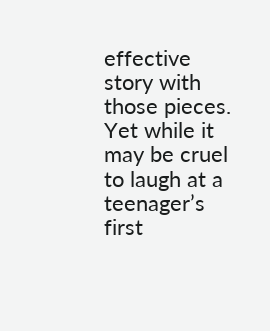effective story with those pieces. Yet while it may be cruel to laugh at a teenager’s first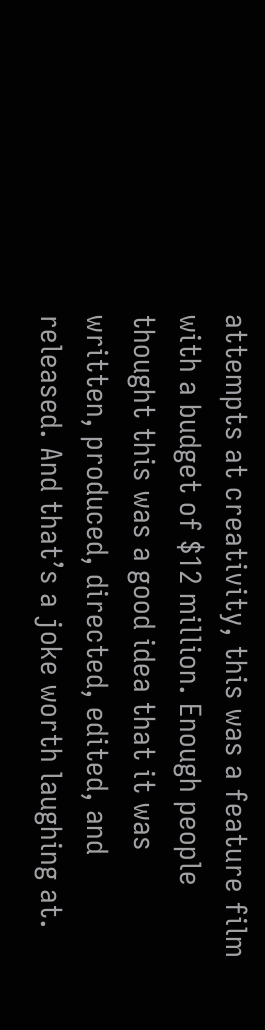attempts at creativity, this was a feature film with a budget of $12 million. Enough people thought this was a good idea that it was written, produced, directed, edited, and released. And that’s a joke worth laughing at.